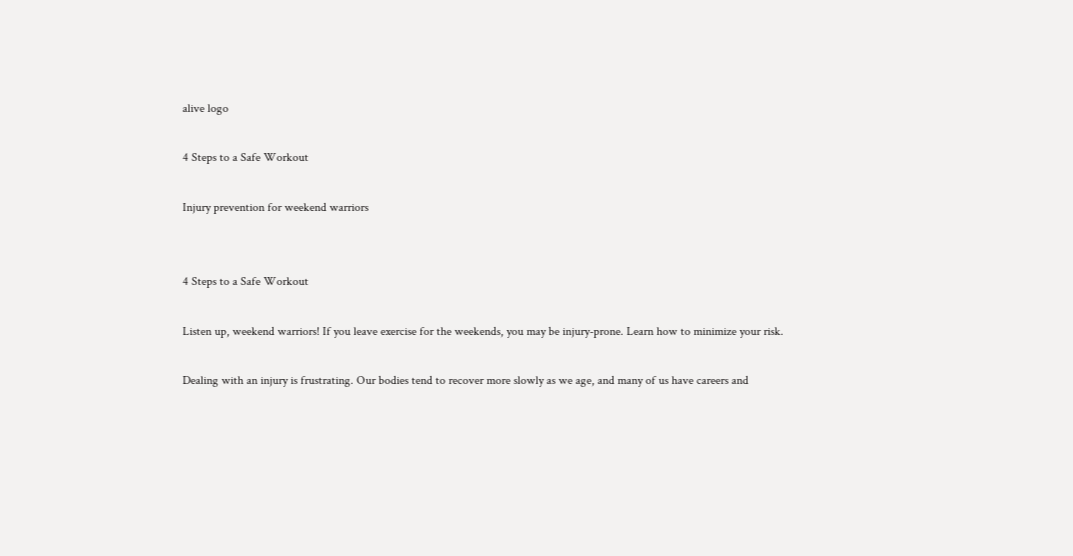alive logo

4 Steps to a Safe Workout

Injury prevention for weekend warriors


4 Steps to a Safe Workout

Listen up, weekend warriors! If you leave exercise for the weekends, you may be injury-prone. Learn how to minimize your risk.

Dealing with an injury is frustrating. Our bodies tend to recover more slowly as we age, and many of us have careers and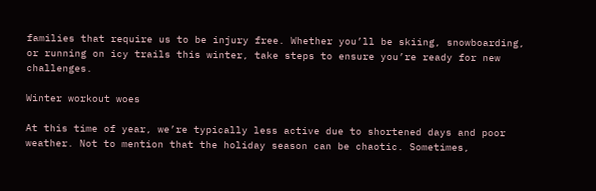families that require us to be injury free. Whether you’ll be skiing, snowboarding, or running on icy trails this winter, take steps to ensure you’re ready for new challenges.

Winter workout woes

At this time of year, we’re typically less active due to shortened days and poor weather. Not to mention that the holiday season can be chaotic. Sometimes,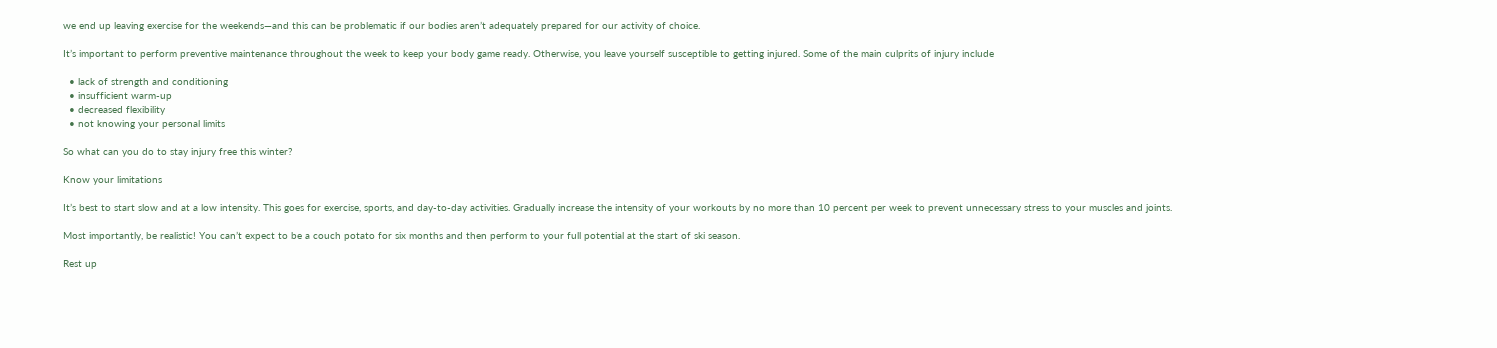we end up leaving exercise for the weekends—and this can be problematic if our bodies aren’t adequately prepared for our activity of choice.

It’s important to perform preventive maintenance throughout the week to keep your body game ready. Otherwise, you leave yourself susceptible to getting injured. Some of the main culprits of injury include

  • lack of strength and conditioning
  • insufficient warm-up
  • decreased flexibility
  • not knowing your personal limits

So what can you do to stay injury free this winter?

Know your limitations

It’s best to start slow and at a low intensity. This goes for exercise, sports, and day-to-day activities. Gradually increase the intensity of your workouts by no more than 10 percent per week to prevent unnecessary stress to your muscles and joints.

Most importantly, be realistic! You can’t expect to be a couch potato for six months and then perform to your full potential at the start of ski season.

Rest up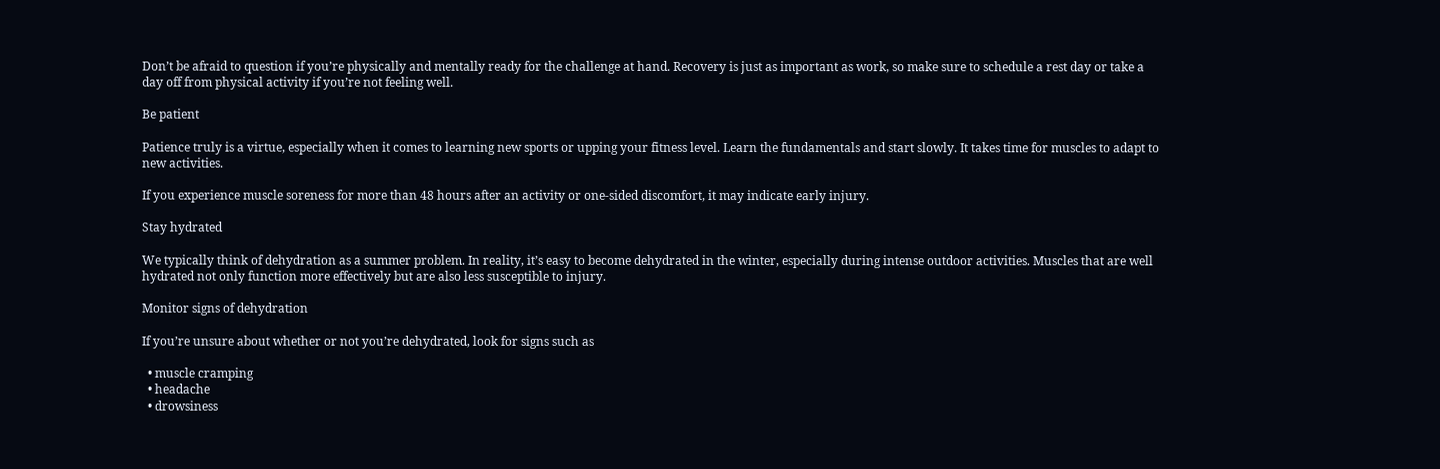Don’t be afraid to question if you’re physically and mentally ready for the challenge at hand. Recovery is just as important as work, so make sure to schedule a rest day or take a day off from physical activity if you’re not feeling well.

Be patient

Patience truly is a virtue, especially when it comes to learning new sports or upping your fitness level. Learn the fundamentals and start slowly. It takes time for muscles to adapt to new activities.

If you experience muscle soreness for more than 48 hours after an activity or one-sided discomfort, it may indicate early injury.

Stay hydrated

We typically think of dehydration as a summer problem. In reality, it’s easy to become dehydrated in the winter, especially during intense outdoor activities. Muscles that are well hydrated not only function more effectively but are also less susceptible to injury.

Monitor signs of dehydration

If you’re unsure about whether or not you’re dehydrated, look for signs such as

  • muscle cramping
  • headache
  • drowsiness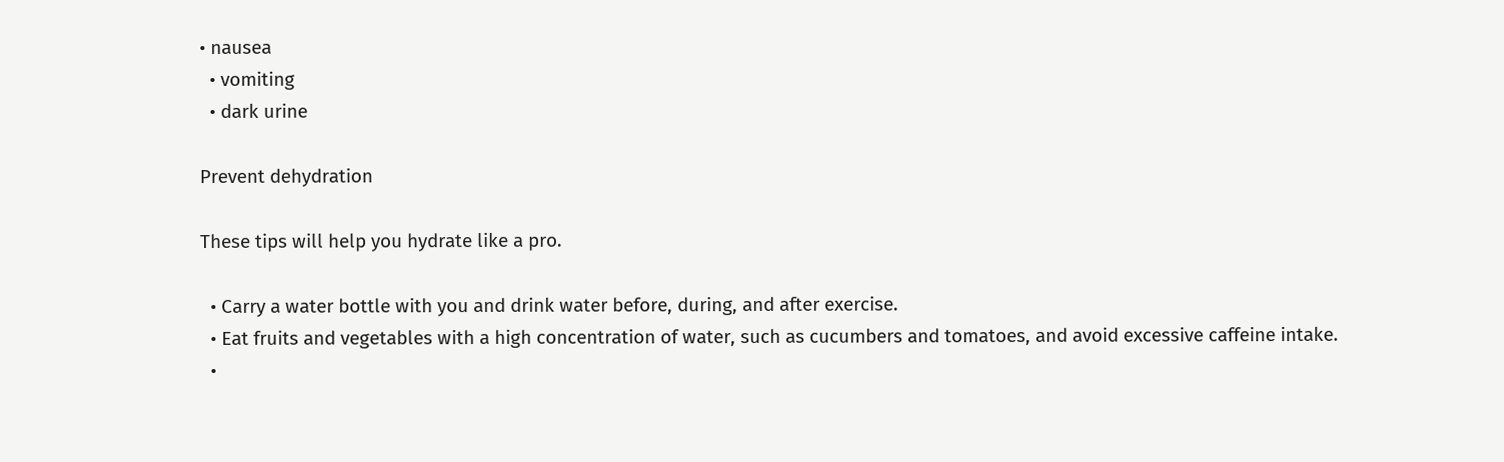• nausea
  • vomiting
  • dark urine

Prevent dehydration

These tips will help you hydrate like a pro.

  • Carry a water bottle with you and drink water before, during, and after exercise.
  • Eat fruits and vegetables with a high concentration of water, such as cucumbers and tomatoes, and avoid excessive caffeine intake.
  •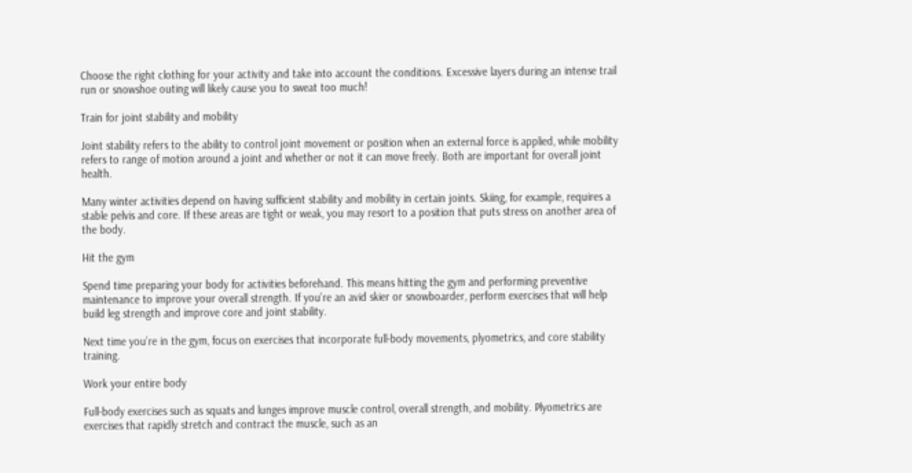Choose the right clothing for your activity and take into account the conditions. Excessive layers during an intense trail run or snowshoe outing will likely cause you to sweat too much!

Train for joint stability and mobility

Joint stability refers to the ability to control joint movement or position when an external force is applied, while mobility refers to range of motion around a joint and whether or not it can move freely. Both are important for overall joint health.

Many winter activities depend on having sufficient stability and mobility in certain joints. Skiing, for example, requires a stable pelvis and core. If these areas are tight or weak, you may resort to a position that puts stress on another area of the body.

Hit the gym

Spend time preparing your body for activities beforehand. This means hitting the gym and performing preventive maintenance to improve your overall strength. If you’re an avid skier or snowboarder, perform exercises that will help build leg strength and improve core and joint stability.

Next time you’re in the gym, focus on exercises that incorporate full-body movements, plyometrics, and core stability training.

Work your entire body

Full-body exercises such as squats and lunges improve muscle control, overall strength, and mobility. Plyometrics are exercises that rapidly stretch and contract the muscle, such as an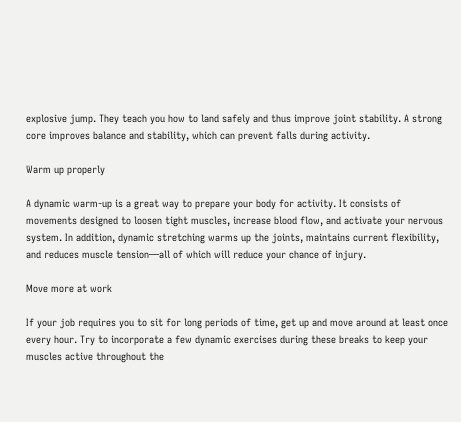explosive jump. They teach you how to land safely and thus improve joint stability. A strong core improves balance and stability, which can prevent falls during activity.

Warm up properly

A dynamic warm-up is a great way to prepare your body for activity. It consists of movements designed to loosen tight muscles, increase blood flow, and activate your nervous system. In addition, dynamic stretching warms up the joints, maintains current flexibility, and reduces muscle tension—all of which will reduce your chance of injury.

Move more at work

If your job requires you to sit for long periods of time, get up and move around at least once every hour. Try to incorporate a few dynamic exercises during these breaks to keep your muscles active throughout the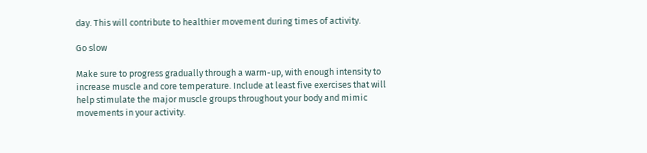day. This will contribute to healthier movement during times of activity.

Go slow

Make sure to progress gradually through a warm-up, with enough intensity to increase muscle and core temperature. Include at least five exercises that will help stimulate the major muscle groups throughout your body and mimic movements in your activity.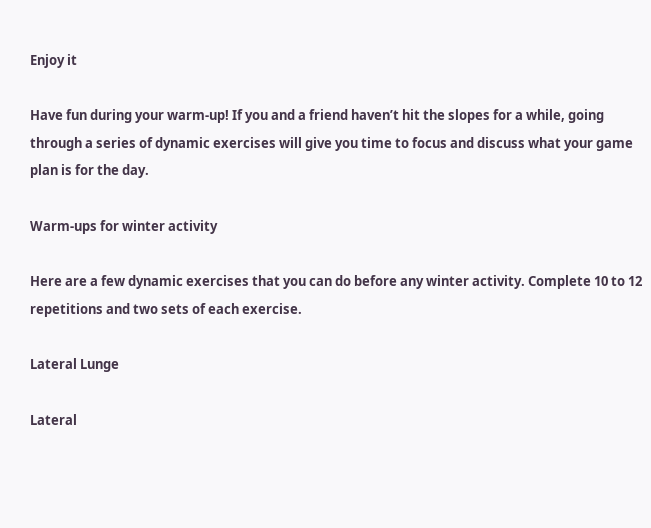Enjoy it

Have fun during your warm-up! If you and a friend haven’t hit the slopes for a while, going through a series of dynamic exercises will give you time to focus and discuss what your game plan is for the day.

Warm-ups for winter activity

Here are a few dynamic exercises that you can do before any winter activity. Complete 10 to 12 repetitions and two sets of each exercise.

Lateral Lunge

Lateral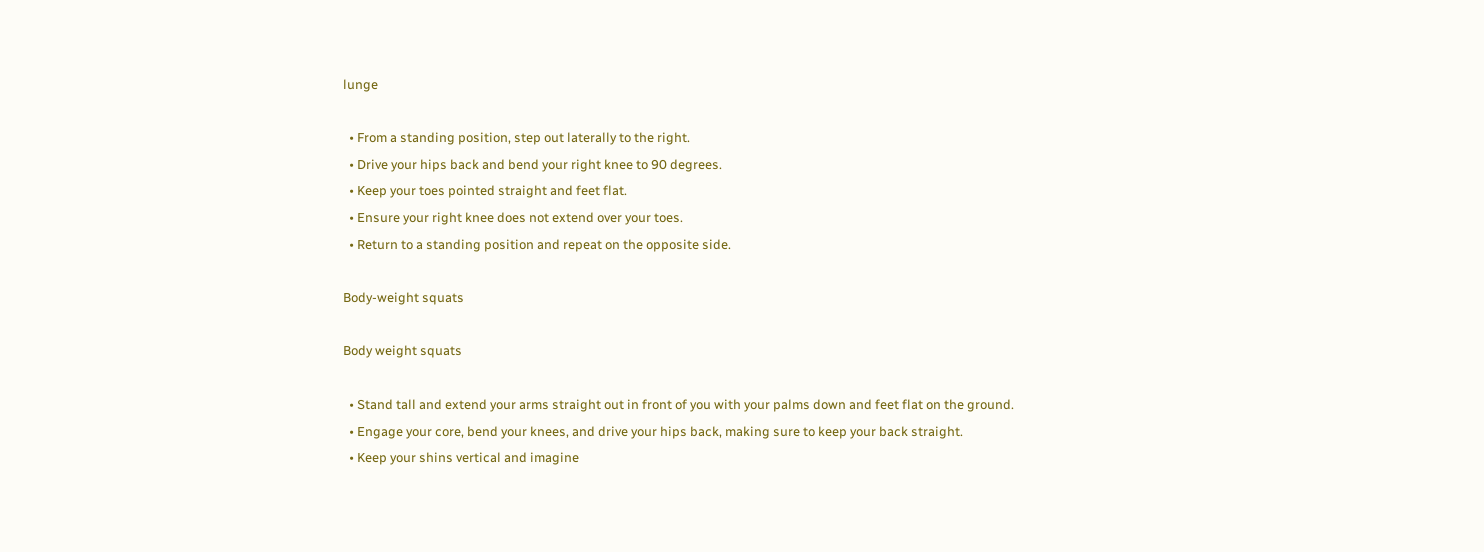lunge

  • From a standing position, step out laterally to the right.
  • Drive your hips back and bend your right knee to 90 degrees.
  • Keep your toes pointed straight and feet flat.
  • Ensure your right knee does not extend over your toes.
  • Return to a standing position and repeat on the opposite side.

Body-weight squats

Body weight squats

  • Stand tall and extend your arms straight out in front of you with your palms down and feet flat on the ground.
  • Engage your core, bend your knees, and drive your hips back, making sure to keep your back straight.
  • Keep your shins vertical and imagine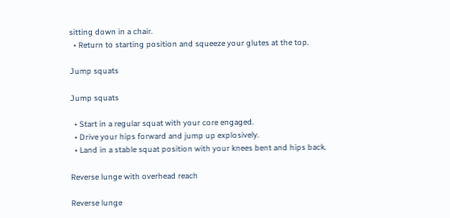sitting down in a chair.
  • Return to starting position and squeeze your glutes at the top.

Jump squats

Jump squats

  • Start in a regular squat with your core engaged.
  • Drive your hips forward and jump up explosively.
  • Land in a stable squat position with your knees bent and hips back.

Reverse lunge with overhead reach

Reverse lunge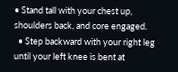• Stand tall with your chest up, shoulders back, and core engaged.
  • Step backward with your right leg until your left knee is bent at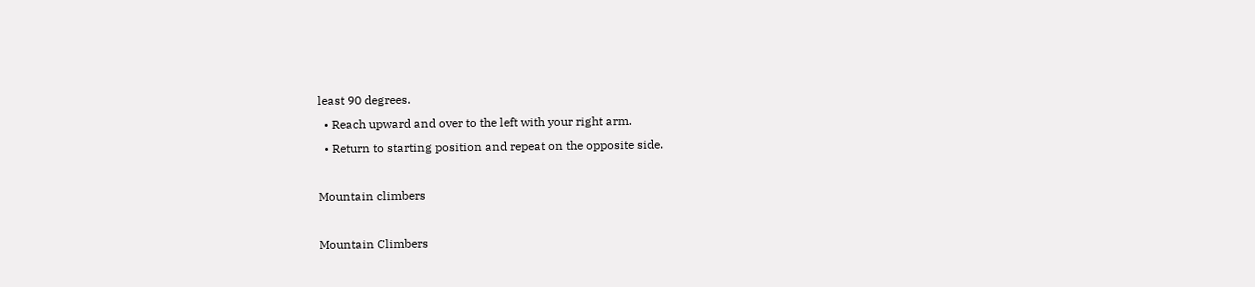least 90 degrees.
  • Reach upward and over to the left with your right arm.
  • Return to starting position and repeat on the opposite side.

Mountain climbers

Mountain Climbers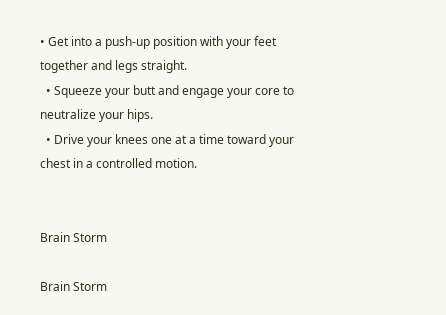• Get into a push-up position with your feet together and legs straight.
  • Squeeze your butt and engage your core to neutralize your hips.
  • Drive your knees one at a time toward your chest in a controlled motion.


Brain Storm

Brain Storm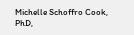Michelle Schoffro Cook, PhD,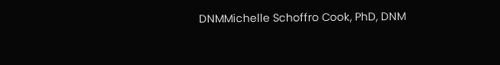DNMMichelle Schoffro Cook, PhD, DNM